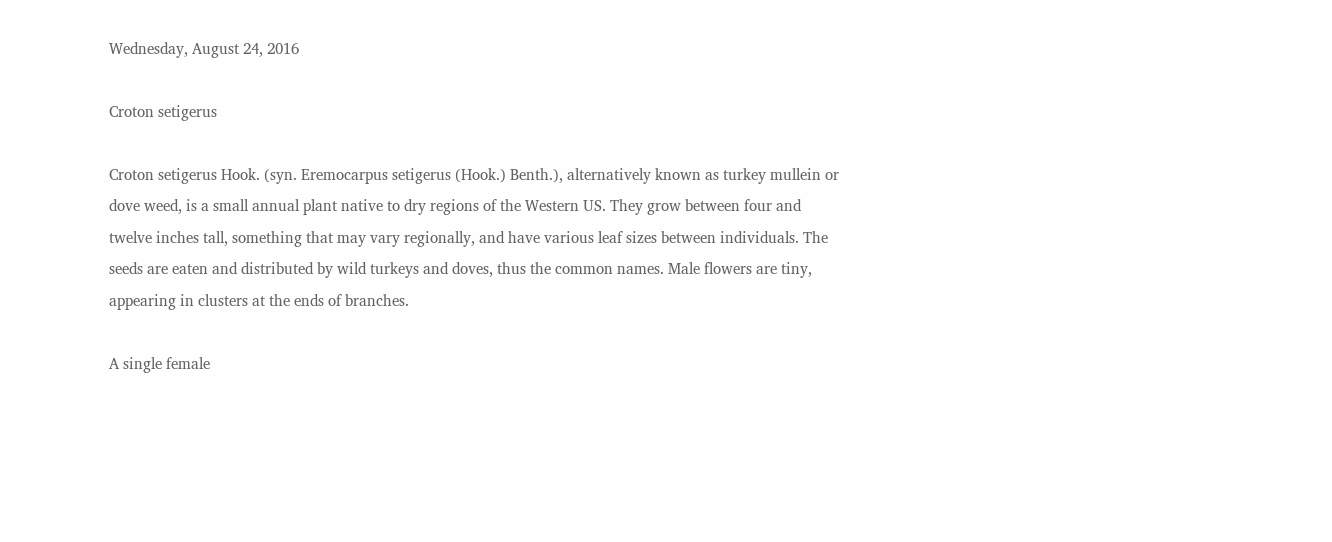Wednesday, August 24, 2016

Croton setigerus

Croton setigerus Hook. (syn. Eremocarpus setigerus (Hook.) Benth.), alternatively known as turkey mullein or dove weed, is a small annual plant native to dry regions of the Western US. They grow between four and twelve inches tall, something that may vary regionally, and have various leaf sizes between individuals. The seeds are eaten and distributed by wild turkeys and doves, thus the common names. Male flowers are tiny, appearing in clusters at the ends of branches.

A single female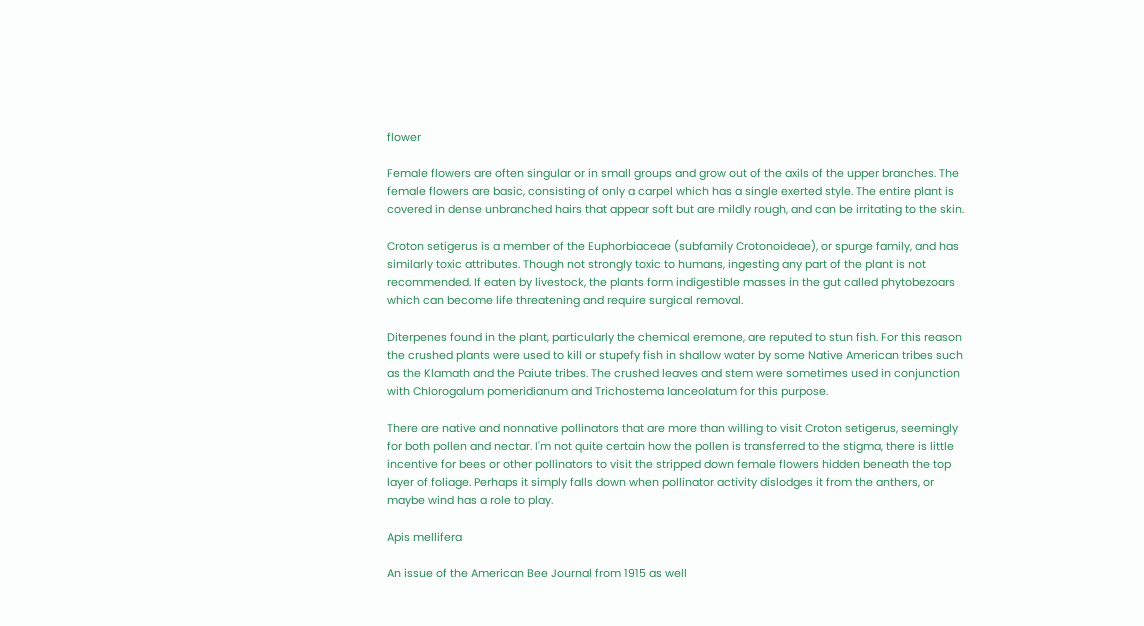flower

Female flowers are often singular or in small groups and grow out of the axils of the upper branches. The female flowers are basic, consisting of only a carpel which has a single exerted style. The entire plant is covered in dense unbranched hairs that appear soft but are mildly rough, and can be irritating to the skin.

Croton setigerus is a member of the Euphorbiaceae (subfamily Crotonoideae), or spurge family, and has similarly toxic attributes. Though not strongly toxic to humans, ingesting any part of the plant is not recommended. If eaten by livestock, the plants form indigestible masses in the gut called phytobezoars which can become life threatening and require surgical removal.

Diterpenes found in the plant, particularly the chemical eremone, are reputed to stun fish. For this reason the crushed plants were used to kill or stupefy fish in shallow water by some Native American tribes such as the Klamath and the Paiute tribes. The crushed leaves and stem were sometimes used in conjunction with Chlorogalum pomeridianum and Trichostema lanceolatum for this purpose.

There are native and nonnative pollinators that are more than willing to visit Croton setigerus, seemingly for both pollen and nectar. I'm not quite certain how the pollen is transferred to the stigma, there is little incentive for bees or other pollinators to visit the stripped down female flowers hidden beneath the top layer of foliage. Perhaps it simply falls down when pollinator activity dislodges it from the anthers, or maybe wind has a role to play.

Apis mellifera

An issue of the American Bee Journal from 1915 as well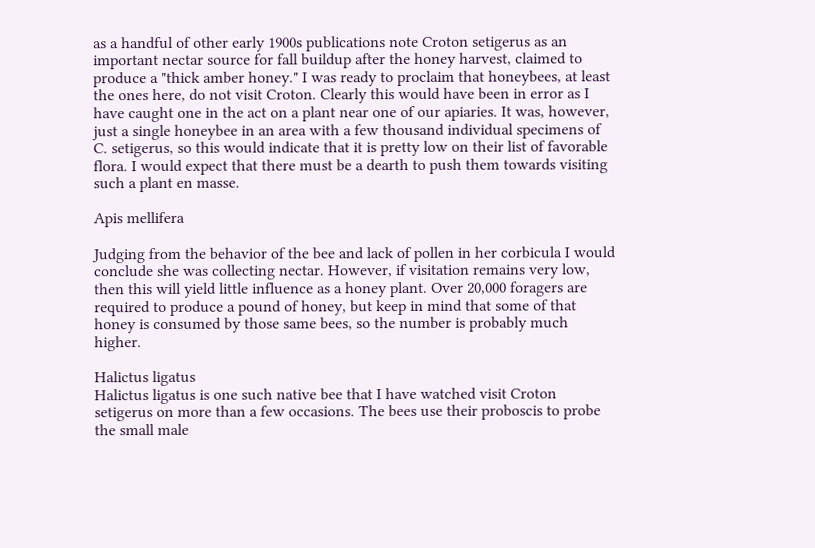as a handful of other early 1900s publications note Croton setigerus as an important nectar source for fall buildup after the honey harvest, claimed to produce a "thick amber honey." I was ready to proclaim that honeybees, at least the ones here, do not visit Croton. Clearly this would have been in error as I have caught one in the act on a plant near one of our apiaries. It was, however, just a single honeybee in an area with a few thousand individual specimens of C. setigerus, so this would indicate that it is pretty low on their list of favorable flora. I would expect that there must be a dearth to push them towards visiting such a plant en masse.

Apis mellifera

Judging from the behavior of the bee and lack of pollen in her corbicula I would conclude she was collecting nectar. However, if visitation remains very low, then this will yield little influence as a honey plant. Over 20,000 foragers are required to produce a pound of honey, but keep in mind that some of that honey is consumed by those same bees, so the number is probably much higher.

Halictus ligatus
Halictus ligatus is one such native bee that I have watched visit Croton setigerus on more than a few occasions. The bees use their proboscis to probe the small male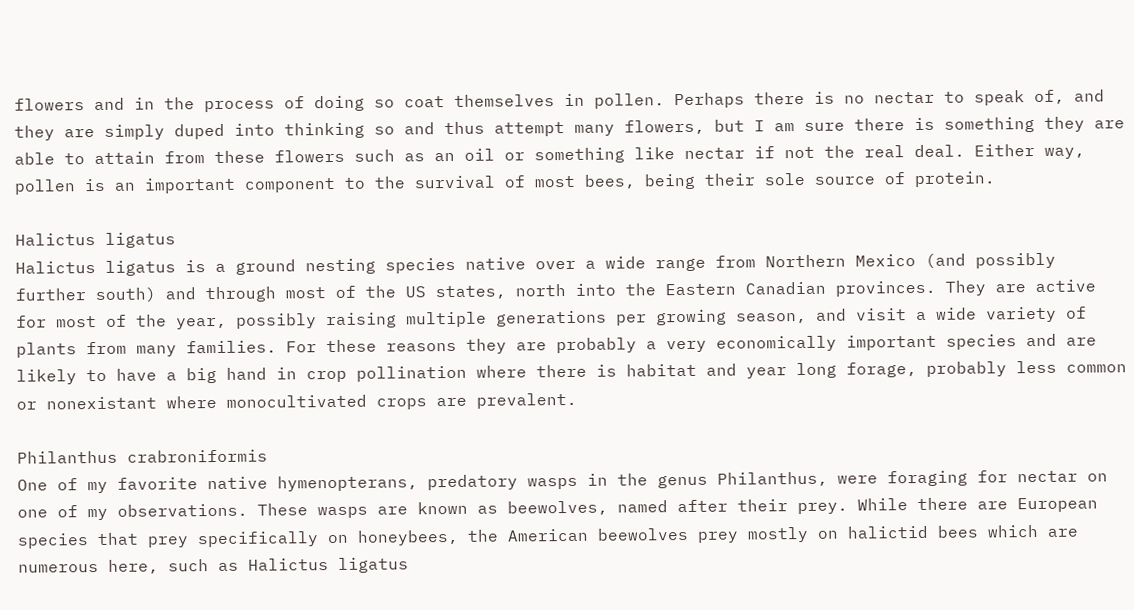flowers and in the process of doing so coat themselves in pollen. Perhaps there is no nectar to speak of, and they are simply duped into thinking so and thus attempt many flowers, but I am sure there is something they are able to attain from these flowers such as an oil or something like nectar if not the real deal. Either way, pollen is an important component to the survival of most bees, being their sole source of protein.

Halictus ligatus
Halictus ligatus is a ground nesting species native over a wide range from Northern Mexico (and possibly further south) and through most of the US states, north into the Eastern Canadian provinces. They are active for most of the year, possibly raising multiple generations per growing season, and visit a wide variety of plants from many families. For these reasons they are probably a very economically important species and are likely to have a big hand in crop pollination where there is habitat and year long forage, probably less common or nonexistant where monocultivated crops are prevalent.

Philanthus crabroniformis
One of my favorite native hymenopterans, predatory wasps in the genus Philanthus, were foraging for nectar on one of my observations. These wasps are known as beewolves, named after their prey. While there are European species that prey specifically on honeybees, the American beewolves prey mostly on halictid bees which are numerous here, such as Halictus ligatus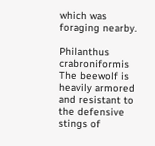which was foraging nearby.

Philanthus crabroniformis
The beewolf is heavily armored and resistant to the defensive stings of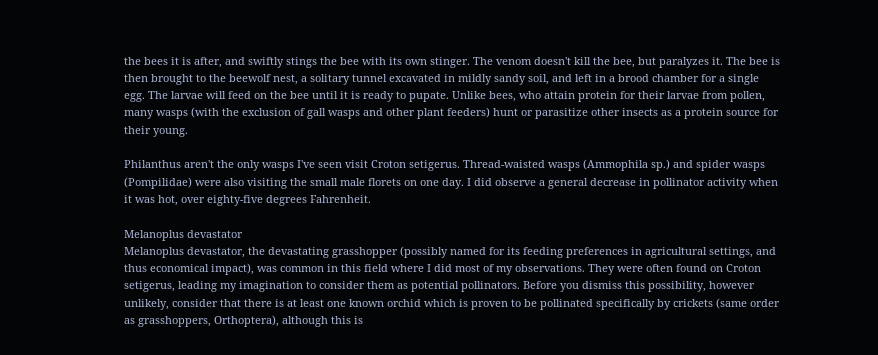the bees it is after, and swiftly stings the bee with its own stinger. The venom doesn't kill the bee, but paralyzes it. The bee is then brought to the beewolf nest, a solitary tunnel excavated in mildly sandy soil, and left in a brood chamber for a single egg. The larvae will feed on the bee until it is ready to pupate. Unlike bees, who attain protein for their larvae from pollen, many wasps (with the exclusion of gall wasps and other plant feeders) hunt or parasitize other insects as a protein source for their young.

Philanthus aren't the only wasps I've seen visit Croton setigerus. Thread-waisted wasps (Ammophila sp.) and spider wasps (Pompilidae) were also visiting the small male florets on one day. I did observe a general decrease in pollinator activity when it was hot, over eighty-five degrees Fahrenheit.

Melanoplus devastator
Melanoplus devastator, the devastating grasshopper (possibly named for its feeding preferences in agricultural settings, and thus economical impact), was common in this field where I did most of my observations. They were often found on Croton setigerus, leading my imagination to consider them as potential pollinators. Before you dismiss this possibility, however unlikely, consider that there is at least one known orchid which is proven to be pollinated specifically by crickets (same order as grasshoppers, Orthoptera), although this is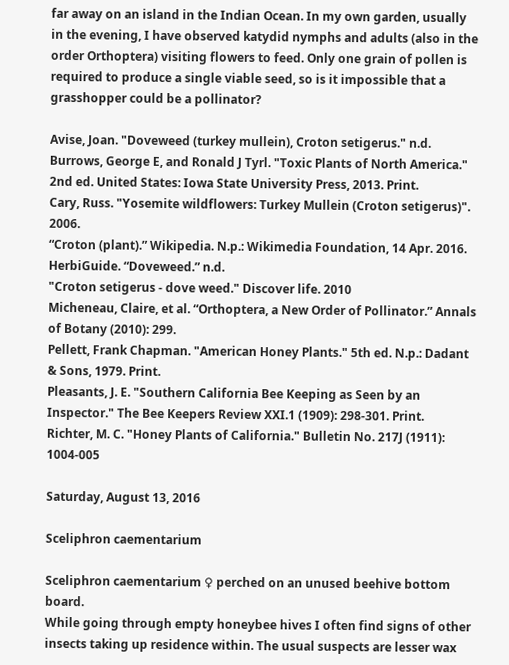far away on an island in the Indian Ocean. In my own garden, usually in the evening, I have observed katydid nymphs and adults (also in the order Orthoptera) visiting flowers to feed. Only one grain of pollen is required to produce a single viable seed, so is it impossible that a grasshopper could be a pollinator?

Avise, Joan. "Doveweed (turkey mullein), Croton setigerus." n.d.
Burrows, George E, and Ronald J Tyrl. "Toxic Plants of North America." 2nd ed. United States: Iowa State University Press, 2013. Print.
Cary, Russ. "Yosemite wildflowers: Turkey Mullein (Croton setigerus)". 2006.
“Croton (plant).” Wikipedia. N.p.: Wikimedia Foundation, 14 Apr. 2016.
HerbiGuide. “Doveweed.” n.d.
"Croton setigerus - dove weed." Discover life. 2010
Micheneau, Claire, et al. “Orthoptera, a New Order of Pollinator.” Annals of Botany (2010): 299.
Pellett, Frank Chapman. "American Honey Plants." 5th ed. N.p.: Dadant & Sons, 1979. Print.
Pleasants, J. E. "Southern California Bee Keeping as Seen by an Inspector." The Bee Keepers Review XXI.1 (1909): 298-301. Print.
Richter, M. C. "Honey Plants of California." Bulletin No. 217J (1911): 1004-005

Saturday, August 13, 2016

Sceliphron caementarium

Sceliphron caementarium ♀ perched on an unused beehive bottom board.
While going through empty honeybee hives I often find signs of other insects taking up residence within. The usual suspects are lesser wax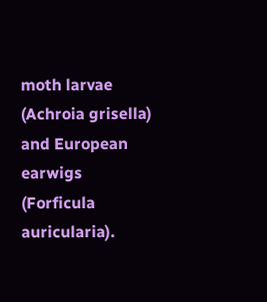moth larvae (Achroia grisella) and European earwigs (Forficula auricularia).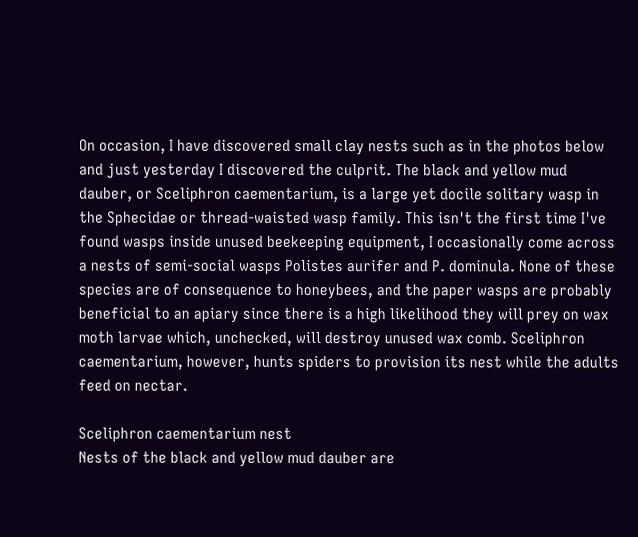On occasion, I have discovered small clay nests such as in the photos below and just yesterday I discovered the culprit. The black and yellow mud dauber, or Sceliphron caementarium, is a large yet docile solitary wasp in the Sphecidae or thread-waisted wasp family. This isn't the first time I've found wasps inside unused beekeeping equipment, I occasionally come across a nests of semi-social wasps Polistes aurifer and P. dominula. None of these species are of consequence to honeybees, and the paper wasps are probably beneficial to an apiary since there is a high likelihood they will prey on wax moth larvae which, unchecked, will destroy unused wax comb. Sceliphron caementarium, however, hunts spiders to provision its nest while the adults feed on nectar.

Sceliphron caementarium nest
Nests of the black and yellow mud dauber are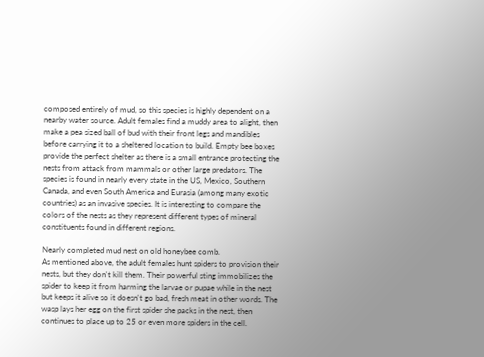composed entirely of mud, so this species is highly dependent on a nearby water source. Adult females find a muddy area to alight, then make a pea sized ball of bud with their front legs and mandibles before carrying it to a sheltered location to build. Empty bee boxes provide the perfect shelter as there is a small entrance protecting the nests from attack from mammals or other large predators. The species is found in nearly every state in the US, Mexico, Southern Canada, and even South America and Eurasia (among many exotic countries) as an invasive species. It is interesting to compare the colors of the nests as they represent different types of mineral constituents found in different regions.

Nearly completed mud nest on old honeybee comb.
As mentioned above, the adult females hunt spiders to provision their nests, but they don't kill them. Their powerful sting immobilizes the spider to keep it from harming the larvae or pupae while in the nest but keeps it alive so it doesn't go bad, fresh meat in other words. The wasp lays her egg on the first spider she packs in the nest, then continues to place up to 25 or even more spiders in the cell.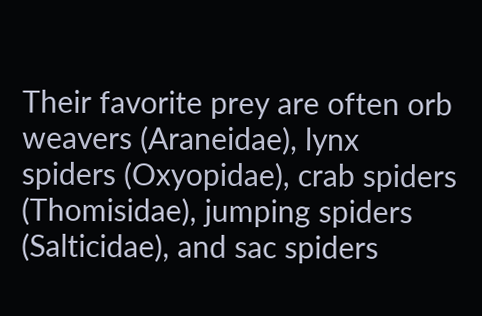Their favorite prey are often orb weavers (Araneidae), lynx spiders (Oxyopidae), crab spiders (Thomisidae), jumping spiders (Salticidae), and sac spiders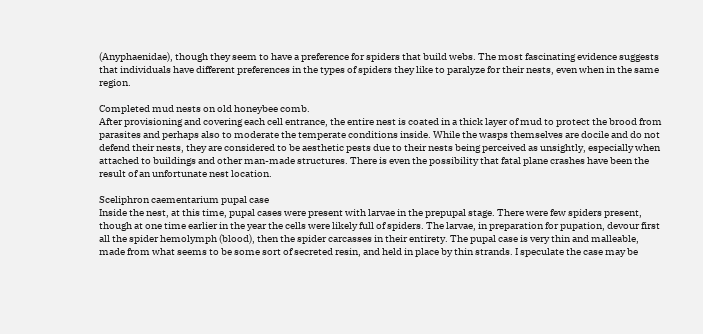(Anyphaenidae), though they seem to have a preference for spiders that build webs. The most fascinating evidence suggests that individuals have different preferences in the types of spiders they like to paralyze for their nests, even when in the same region.

Completed mud nests on old honeybee comb.
After provisioning and covering each cell entrance, the entire nest is coated in a thick layer of mud to protect the brood from parasites and perhaps also to moderate the temperate conditions inside. While the wasps themselves are docile and do not defend their nests, they are considered to be aesthetic pests due to their nests being perceived as unsightly, especially when attached to buildings and other man-made structures. There is even the possibility that fatal plane crashes have been the result of an unfortunate nest location.

Sceliphron caementarium pupal case
Inside the nest, at this time, pupal cases were present with larvae in the prepupal stage. There were few spiders present, though at one time earlier in the year the cells were likely full of spiders. The larvae, in preparation for pupation, devour first all the spider hemolymph (blood), then the spider carcasses in their entirety. The pupal case is very thin and malleable, made from what seems to be some sort of secreted resin, and held in place by thin strands. I speculate the case may be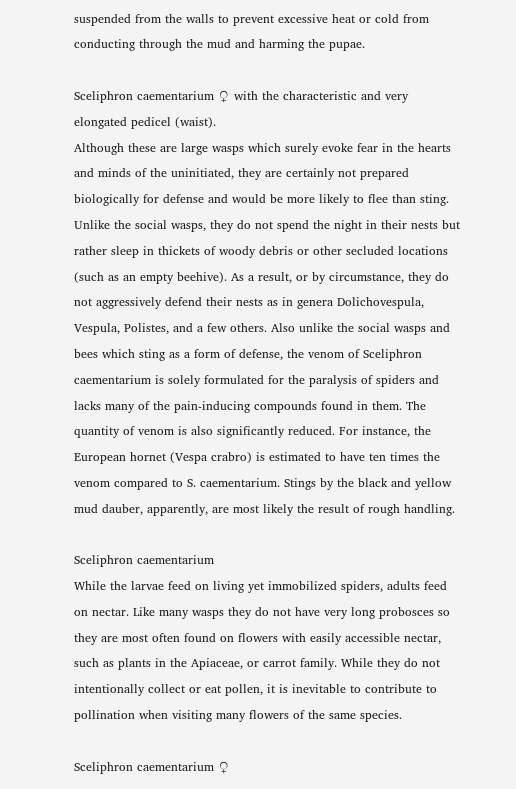suspended from the walls to prevent excessive heat or cold from conducting through the mud and harming the pupae.

Sceliphron caementarium ♀ with the characteristic and very elongated pedicel (waist).
Although these are large wasps which surely evoke fear in the hearts and minds of the uninitiated, they are certainly not prepared biologically for defense and would be more likely to flee than sting. Unlike the social wasps, they do not spend the night in their nests but rather sleep in thickets of woody debris or other secluded locations (such as an empty beehive). As a result, or by circumstance, they do not aggressively defend their nests as in genera Dolichovespula, Vespula, Polistes, and a few others. Also unlike the social wasps and bees which sting as a form of defense, the venom of Sceliphron caementarium is solely formulated for the paralysis of spiders and lacks many of the pain-inducing compounds found in them. The quantity of venom is also significantly reduced. For instance, the European hornet (Vespa crabro) is estimated to have ten times the venom compared to S. caementarium. Stings by the black and yellow mud dauber, apparently, are most likely the result of rough handling.

Sceliphron caementarium
While the larvae feed on living yet immobilized spiders, adults feed on nectar. Like many wasps they do not have very long probosces so they are most often found on flowers with easily accessible nectar, such as plants in the Apiaceae, or carrot family. While they do not intentionally collect or eat pollen, it is inevitable to contribute to pollination when visiting many flowers of the same species.

Sceliphron caementarium ♀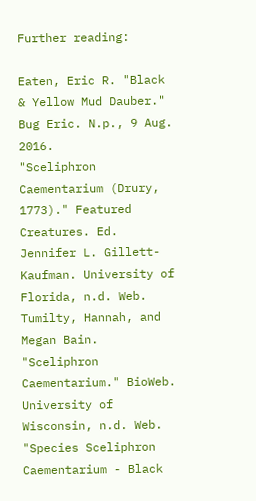Further reading:

Eaten, Eric R. "Black & Yellow Mud Dauber." Bug Eric. N.p., 9 Aug. 2016.
"Sceliphron Caementarium (Drury, 1773)." Featured Creatures. Ed. Jennifer L. Gillett-Kaufman. University of Florida, n.d. Web.
Tumilty, Hannah, and Megan Bain. "Sceliphron Caementarium." BioWeb. University of Wisconsin, n.d. Web.
"Species Sceliphron Caementarium - Black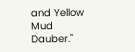and Yellow Mud Dauber."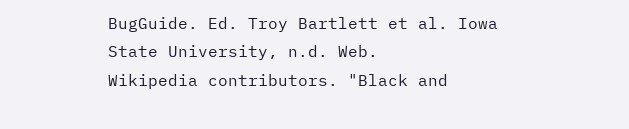BugGuide. Ed. Troy Bartlett et al. Iowa State University, n.d. Web.
Wikipedia contributors. "Black and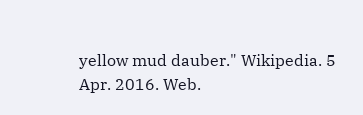yellow mud dauber." Wikipedia. 5 Apr. 2016. Web.